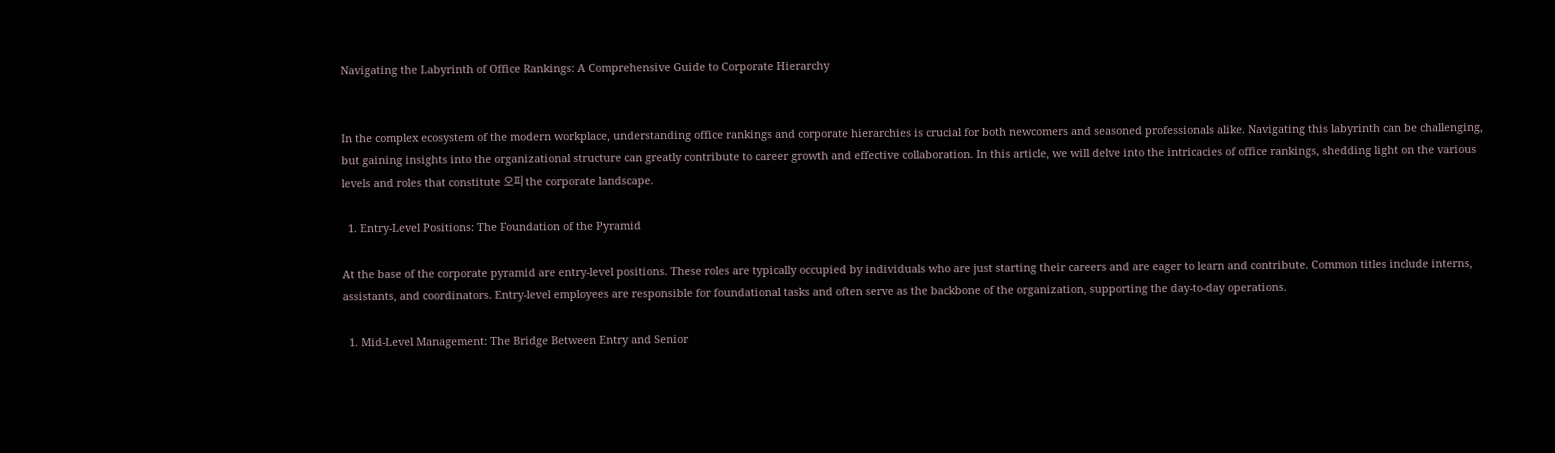Navigating the Labyrinth of Office Rankings: A Comprehensive Guide to Corporate Hierarchy


In the complex ecosystem of the modern workplace, understanding office rankings and corporate hierarchies is crucial for both newcomers and seasoned professionals alike. Navigating this labyrinth can be challenging, but gaining insights into the organizational structure can greatly contribute to career growth and effective collaboration. In this article, we will delve into the intricacies of office rankings, shedding light on the various levels and roles that constitute 오피 the corporate landscape.

  1. Entry-Level Positions: The Foundation of the Pyramid

At the base of the corporate pyramid are entry-level positions. These roles are typically occupied by individuals who are just starting their careers and are eager to learn and contribute. Common titles include interns, assistants, and coordinators. Entry-level employees are responsible for foundational tasks and often serve as the backbone of the organization, supporting the day-to-day operations.

  1. Mid-Level Management: The Bridge Between Entry and Senior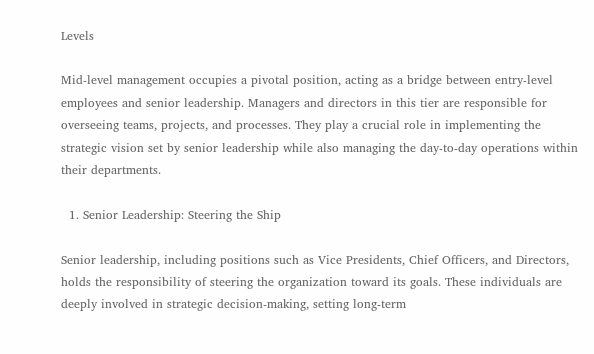Levels

Mid-level management occupies a pivotal position, acting as a bridge between entry-level employees and senior leadership. Managers and directors in this tier are responsible for overseeing teams, projects, and processes. They play a crucial role in implementing the strategic vision set by senior leadership while also managing the day-to-day operations within their departments.

  1. Senior Leadership: Steering the Ship

Senior leadership, including positions such as Vice Presidents, Chief Officers, and Directors, holds the responsibility of steering the organization toward its goals. These individuals are deeply involved in strategic decision-making, setting long-term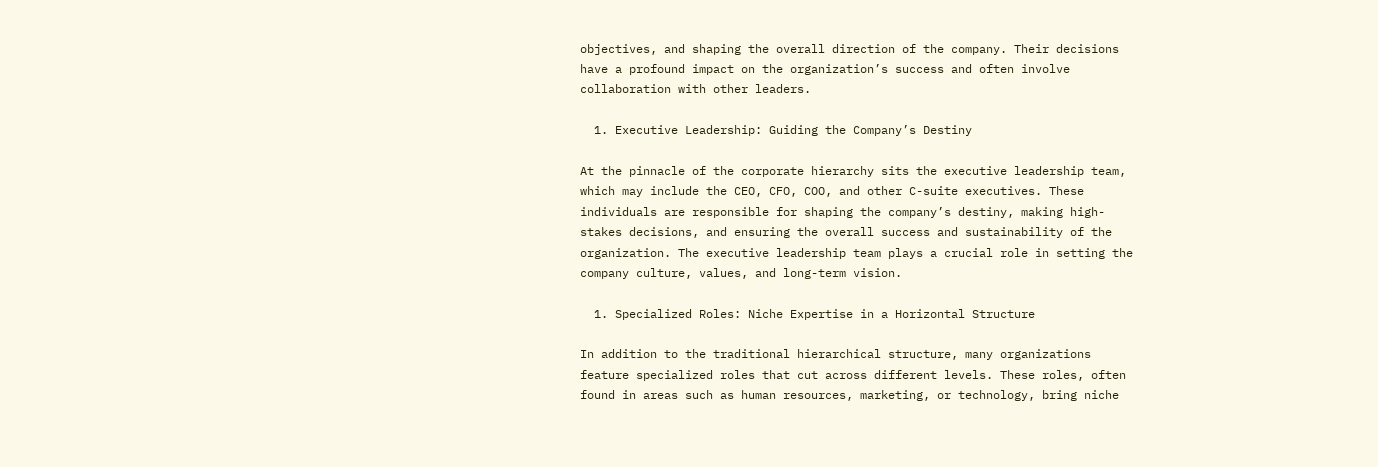objectives, and shaping the overall direction of the company. Their decisions have a profound impact on the organization’s success and often involve collaboration with other leaders.

  1. Executive Leadership: Guiding the Company’s Destiny

At the pinnacle of the corporate hierarchy sits the executive leadership team, which may include the CEO, CFO, COO, and other C-suite executives. These individuals are responsible for shaping the company’s destiny, making high-stakes decisions, and ensuring the overall success and sustainability of the organization. The executive leadership team plays a crucial role in setting the company culture, values, and long-term vision.

  1. Specialized Roles: Niche Expertise in a Horizontal Structure

In addition to the traditional hierarchical structure, many organizations feature specialized roles that cut across different levels. These roles, often found in areas such as human resources, marketing, or technology, bring niche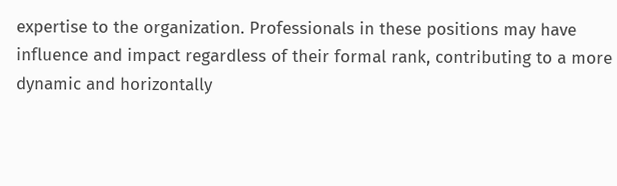expertise to the organization. Professionals in these positions may have influence and impact regardless of their formal rank, contributing to a more dynamic and horizontally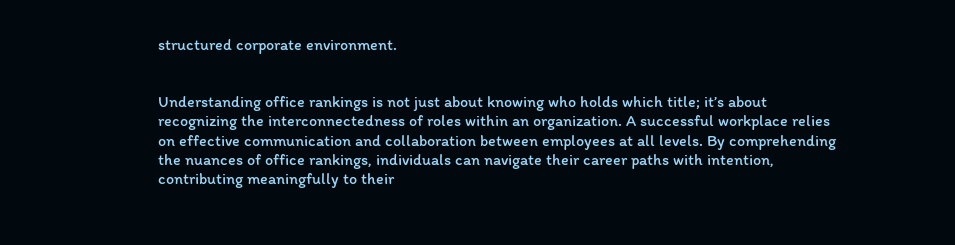structured corporate environment.


Understanding office rankings is not just about knowing who holds which title; it’s about recognizing the interconnectedness of roles within an organization. A successful workplace relies on effective communication and collaboration between employees at all levels. By comprehending the nuances of office rankings, individuals can navigate their career paths with intention, contributing meaningfully to their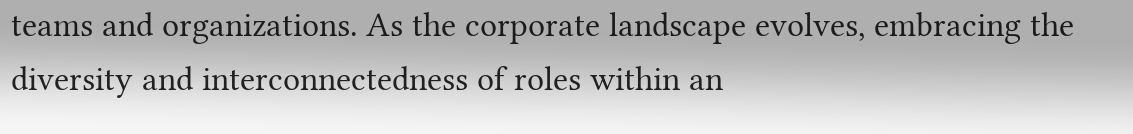teams and organizations. As the corporate landscape evolves, embracing the diversity and interconnectedness of roles within an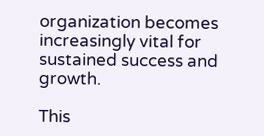organization becomes increasingly vital for sustained success and growth.

This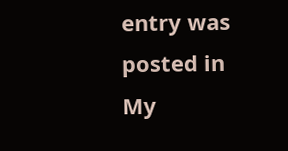entry was posted in My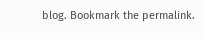blog. Bookmark the permalink.